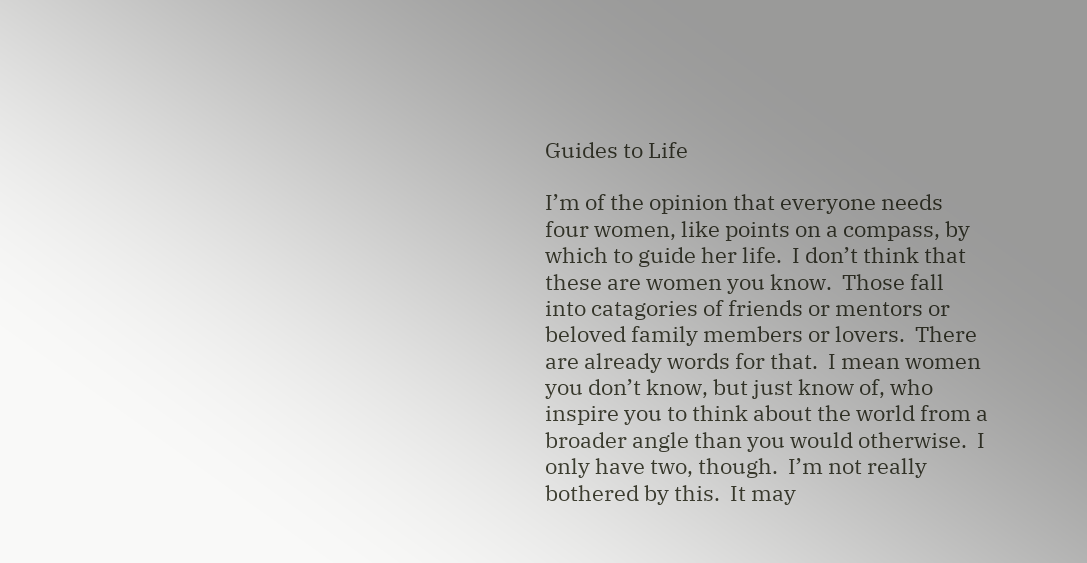Guides to Life

I’m of the opinion that everyone needs four women, like points on a compass, by which to guide her life.  I don’t think that these are women you know.  Those fall into catagories of friends or mentors or beloved family members or lovers.  There are already words for that.  I mean women you don’t know, but just know of, who inspire you to think about the world from a broader angle than you would otherwise.  I only have two, though.  I’m not really bothered by this.  It may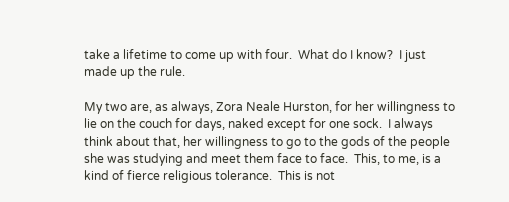take a lifetime to come up with four.  What do I know?  I just made up the rule.

My two are, as always, Zora Neale Hurston, for her willingness to lie on the couch for days, naked except for one sock.  I always think about that, her willingness to go to the gods of the people she was studying and meet them face to face.  This, to me, is a kind of fierce religious tolerance.  This is not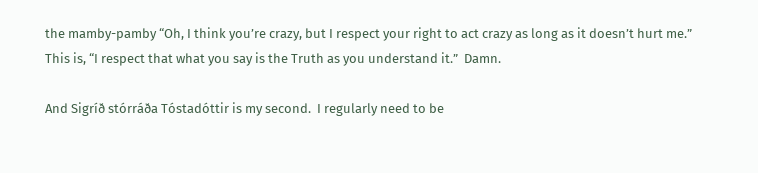the mamby-pamby “Oh, I think you’re crazy, but I respect your right to act crazy as long as it doesn’t hurt me.”  This is, “I respect that what you say is the Truth as you understand it.”  Damn.

And Sigríð stórráða Tóstadóttir is my second.  I regularly need to be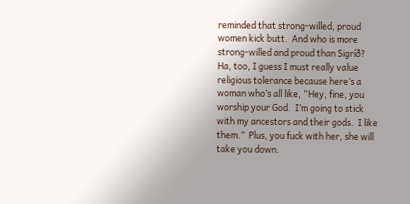reminded that strong-willed, proud women kick butt.  And who is more strong-willed and proud than Sigríð?  Ha, too, I guess I must really value religious tolerance because here’s a woman who’s all like, “Hey, fine, you worship your God.  I’m going to stick with my ancestors and their gods.  I like them.”  Plus, you fuck with her, she will take you down.